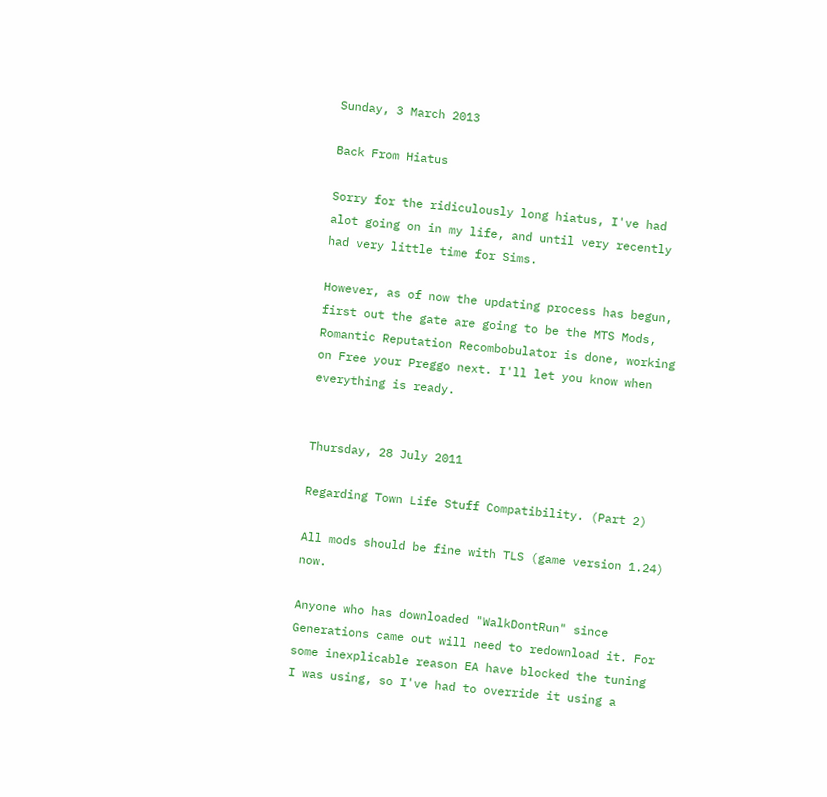Sunday, 3 March 2013

Back From Hiatus

Sorry for the ridiculously long hiatus, I've had alot going on in my life, and until very recently had very little time for Sims.

However, as of now the updating process has begun, first out the gate are going to be the MTS Mods, Romantic Reputation Recombobulator is done, working on Free your Preggo next. I'll let you know when everything is ready.


Thursday, 28 July 2011

Regarding Town Life Stuff Compatibility. (Part 2)

All mods should be fine with TLS (game version 1.24) now.

Anyone who has downloaded "WalkDontRun" since Generations came out will need to redownload it. For some inexplicable reason EA have blocked the tuning I was using, so I've had to override it using a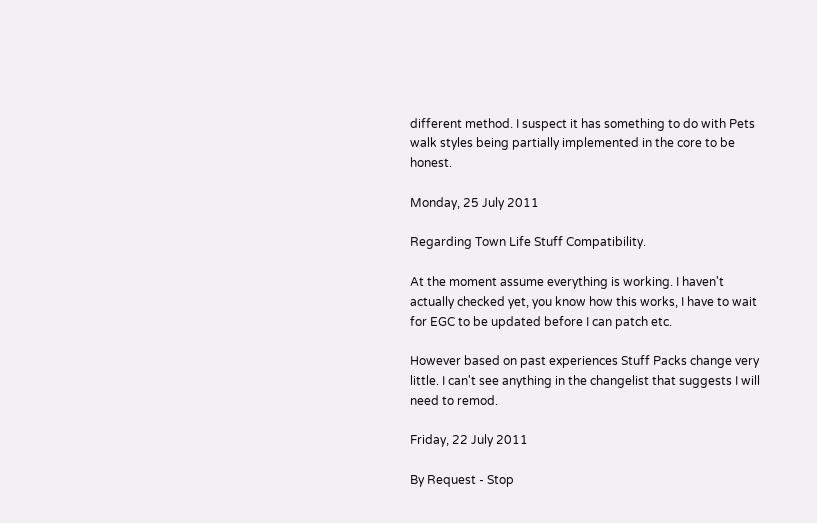different method. I suspect it has something to do with Pets walk styles being partially implemented in the core to be honest.

Monday, 25 July 2011

Regarding Town Life Stuff Compatibility.

At the moment assume everything is working. I haven't actually checked yet, you know how this works, I have to wait for EGC to be updated before I can patch etc.

However based on past experiences Stuff Packs change very little. I can't see anything in the changelist that suggests I will need to remod.

Friday, 22 July 2011

By Request - Stop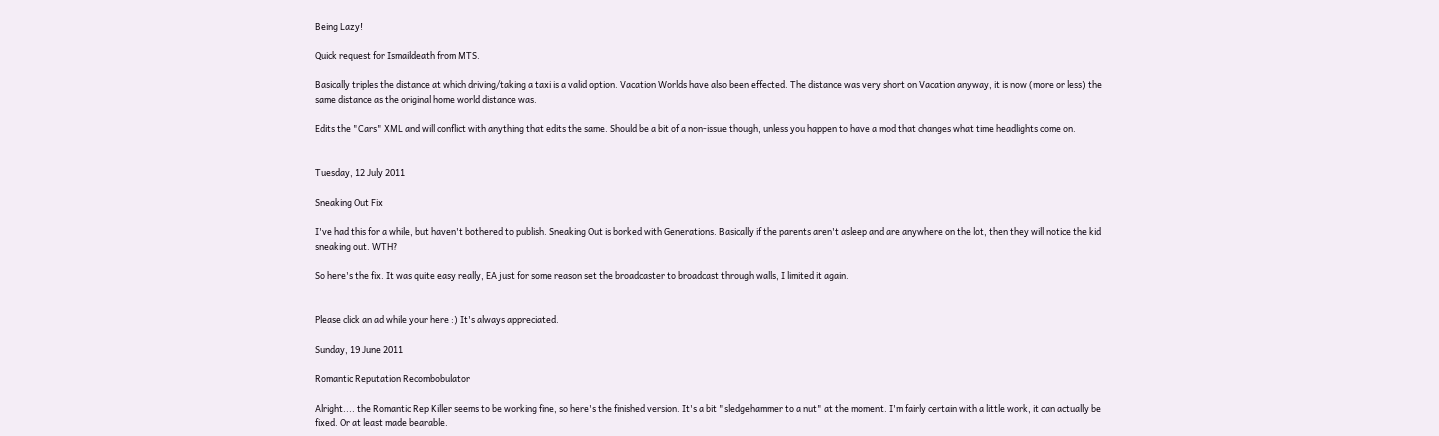Being Lazy!

Quick request for Ismaildeath from MTS.

Basically triples the distance at which driving/taking a taxi is a valid option. Vacation Worlds have also been effected. The distance was very short on Vacation anyway, it is now (more or less) the same distance as the original home world distance was.

Edits the "Cars" XML and will conflict with anything that edits the same. Should be a bit of a non-issue though, unless you happen to have a mod that changes what time headlights come on.


Tuesday, 12 July 2011

Sneaking Out Fix

I've had this for a while, but haven't bothered to publish. Sneaking Out is borked with Generations. Basically if the parents aren't asleep and are anywhere on the lot, then they will notice the kid sneaking out. WTH?

So here's the fix. It was quite easy really, EA just for some reason set the broadcaster to broadcast through walls, I limited it again.


Please click an ad while your here :) It's always appreciated.

Sunday, 19 June 2011

Romantic Reputation Recombobulator

Alright.... the Romantic Rep Killer seems to be working fine, so here's the finished version. It's a bit "sledgehammer to a nut" at the moment. I'm fairly certain with a little work, it can actually be fixed. Or at least made bearable.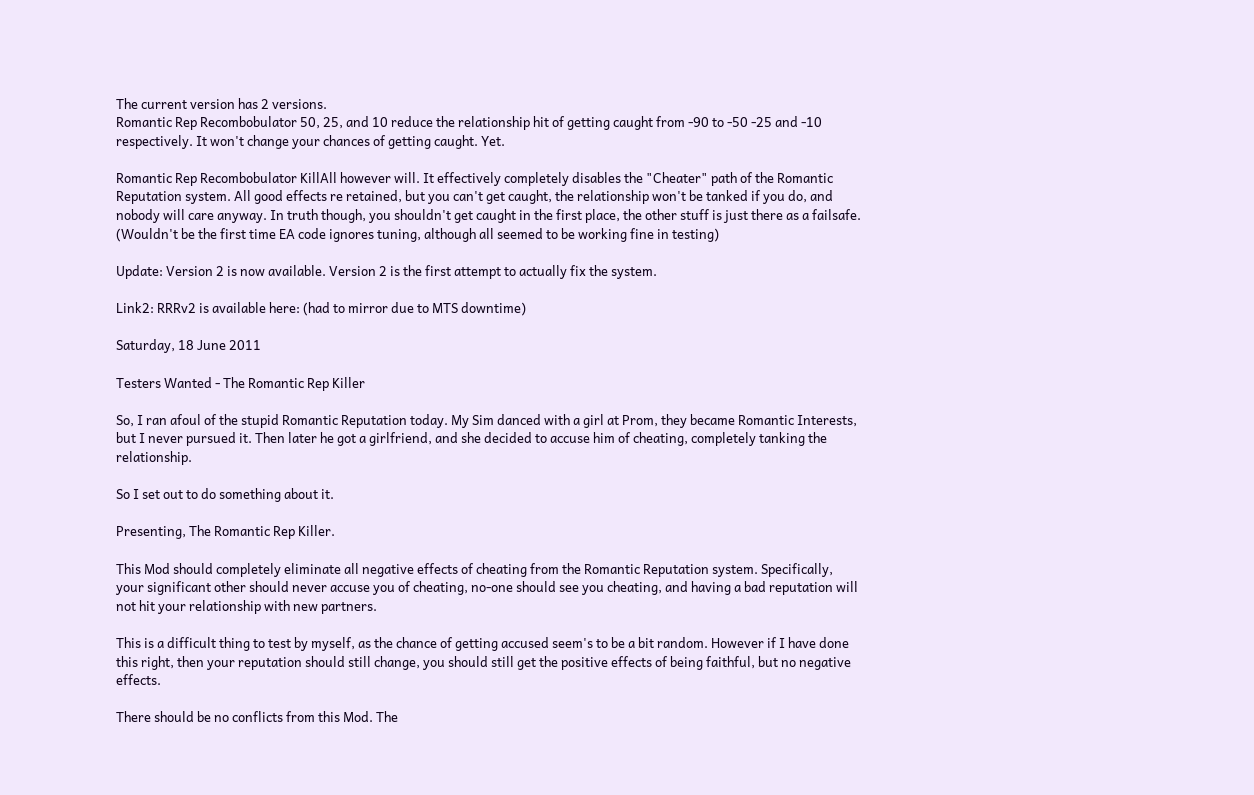The current version has 2 versions.
Romantic Rep Recombobulator 50, 25, and 10 reduce the relationship hit of getting caught from -90 to -50 -25 and -10 respectively. It won't change your chances of getting caught. Yet.

Romantic Rep Recombobulator KillAll however will. It effectively completely disables the "Cheater" path of the Romantic Reputation system. All good effects re retained, but you can't get caught, the relationship won't be tanked if you do, and nobody will care anyway. In truth though, you shouldn't get caught in the first place, the other stuff is just there as a failsafe. (Wouldn't be the first time EA code ignores tuning, although all seemed to be working fine in testing)

Update: Version 2 is now available. Version 2 is the first attempt to actually fix the system.

Link2: RRRv2 is available here: (had to mirror due to MTS downtime)

Saturday, 18 June 2011

Testers Wanted - The Romantic Rep Killer

So, I ran afoul of the stupid Romantic Reputation today. My Sim danced with a girl at Prom, they became Romantic Interests, but I never pursued it. Then later he got a girlfriend, and she decided to accuse him of cheating, completely tanking the relationship.

So I set out to do something about it.

Presenting, The Romantic Rep Killer.

This Mod should completely eliminate all negative effects of cheating from the Romantic Reputation system. Specifically, your significant other should never accuse you of cheating, no-one should see you cheating, and having a bad reputation will not hit your relationship with new partners.

This is a difficult thing to test by myself, as the chance of getting accused seem's to be a bit random. However if I have done this right, then your reputation should still change, you should still get the positive effects of being faithful, but no negative effects.

There should be no conflicts from this Mod. The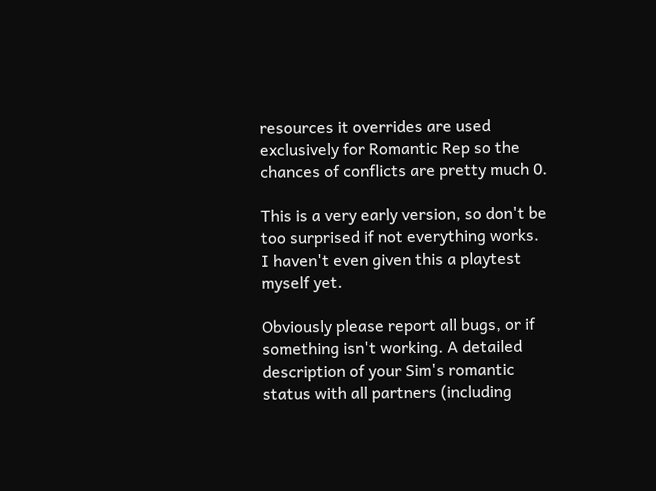resources it overrides are used exclusively for Romantic Rep so the chances of conflicts are pretty much 0.

This is a very early version, so don't be too surprised if not everything works. I haven't even given this a playtest myself yet.

Obviously please report all bugs, or if something isn't working. A detailed description of your Sim's romantic status with all partners (including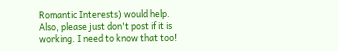Romantic Interests) would help. Also, please just don't post if it is working. I need to know that too!